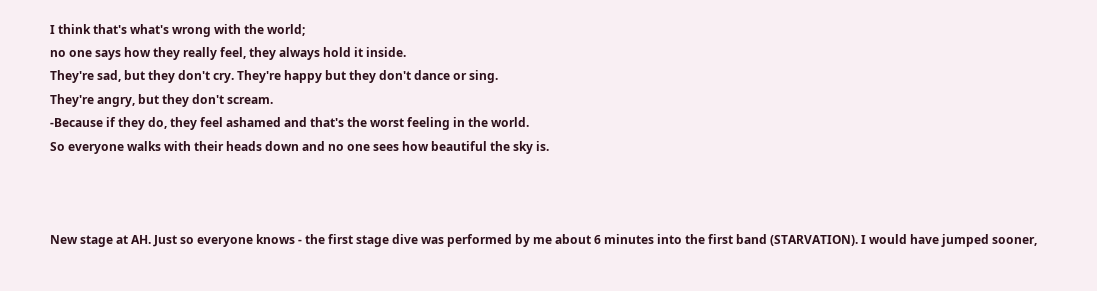I think that's what's wrong with the world;
no one says how they really feel, they always hold it inside.
They're sad, but they don't cry. They're happy but they don't dance or sing.
They're angry, but they don't scream.
-Because if they do, they feel ashamed and that's the worst feeling in the world.
So everyone walks with their heads down and no one sees how beautiful the sky is.



New stage at AH. Just so everyone knows - the first stage dive was performed by me about 6 minutes into the first band (STARVATION). I would have jumped sooner,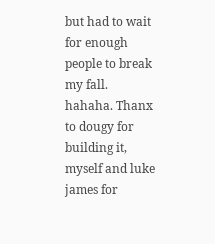but had to wait for enough people to break my fall. hahaha. Thanx to dougy for building it, myself and luke james for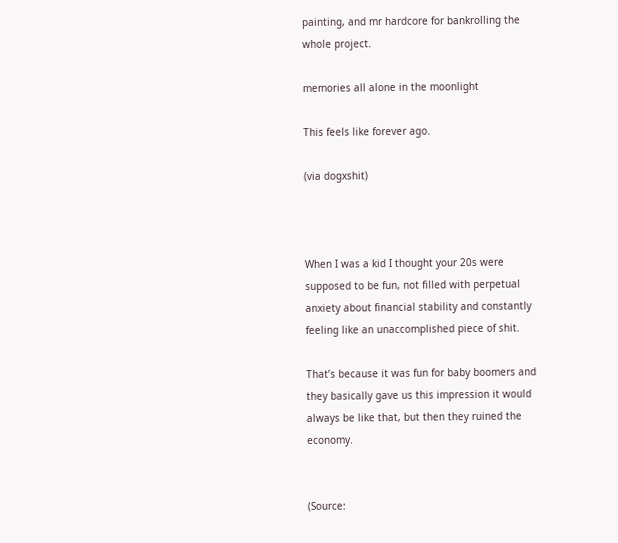painting, and mr hardcore for bankrolling the whole project.

memories all alone in the moonlight

This feels like forever ago.

(via dogxshit)



When I was a kid I thought your 20s were supposed to be fun, not filled with perpetual anxiety about financial stability and constantly feeling like an unaccomplished piece of shit.

That’s because it was fun for baby boomers and they basically gave us this impression it would always be like that, but then they ruined the economy.


(Source: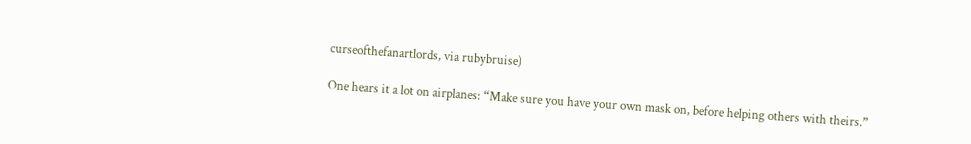curseofthefanartlords, via rubybruise)

One hears it a lot on airplanes: “Make sure you have your own mask on, before helping others with theirs.”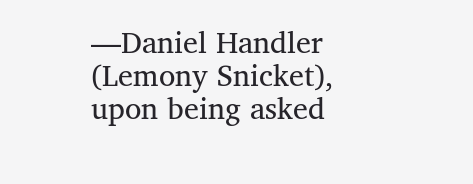—Daniel Handler (Lemony Snicket), upon being asked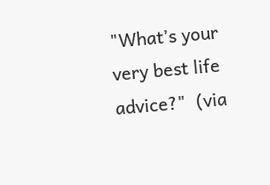"What’s your very best life advice?"  (via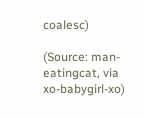coalesc)

(Source: man-eatingcat, via xo-babygirl-xo)